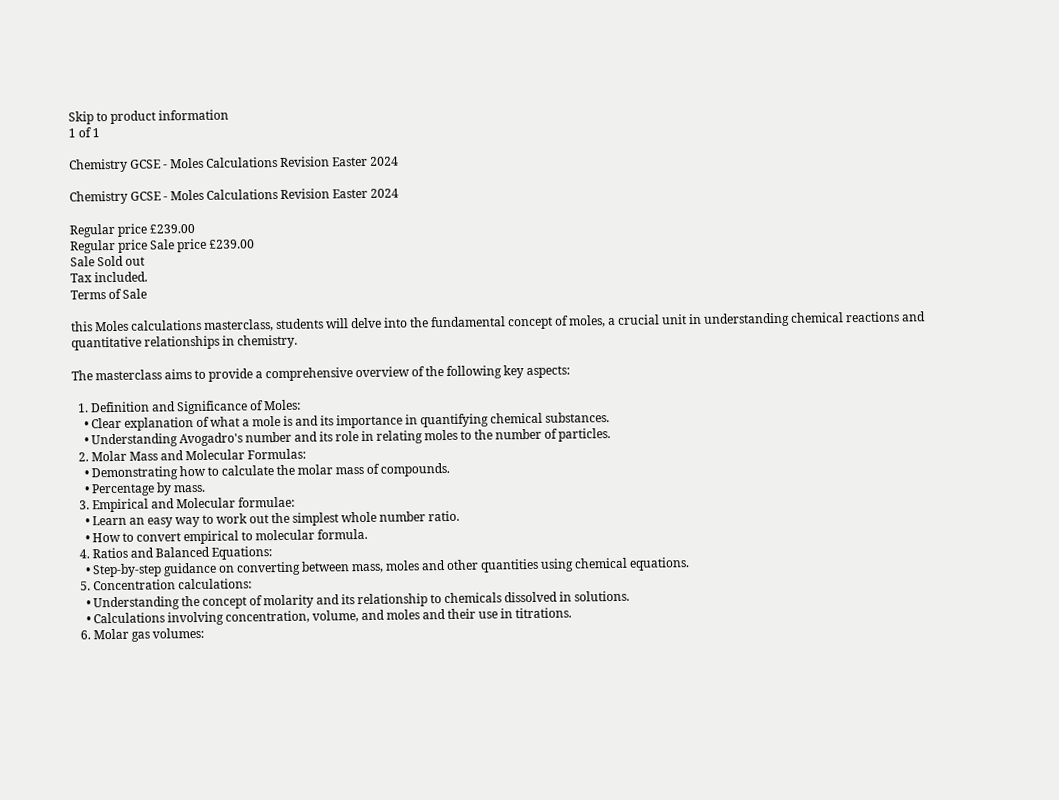Skip to product information
1 of 1

Chemistry GCSE - Moles Calculations Revision Easter 2024

Chemistry GCSE - Moles Calculations Revision Easter 2024

Regular price £239.00
Regular price Sale price £239.00
Sale Sold out
Tax included.
Terms of Sale

this Moles calculations masterclass, students will delve into the fundamental concept of moles, a crucial unit in understanding chemical reactions and quantitative relationships in chemistry.

The masterclass aims to provide a comprehensive overview of the following key aspects:

  1. Definition and Significance of Moles:
    • Clear explanation of what a mole is and its importance in quantifying chemical substances.
    • Understanding Avogadro's number and its role in relating moles to the number of particles.
  2. Molar Mass and Molecular Formulas:
    • Demonstrating how to calculate the molar mass of compounds.
    • Percentage by mass.
  3. Empirical and Molecular formulae:
    • Learn an easy way to work out the simplest whole number ratio.
    • How to convert empirical to molecular formula.
  4. Ratios and Balanced Equations:
    • Step-by-step guidance on converting between mass, moles and other quantities using chemical equations.
  5. Concentration calculations:
    • Understanding the concept of molarity and its relationship to chemicals dissolved in solutions.
    • Calculations involving concentration, volume, and moles and their use in titrations.
  6. Molar gas volumes: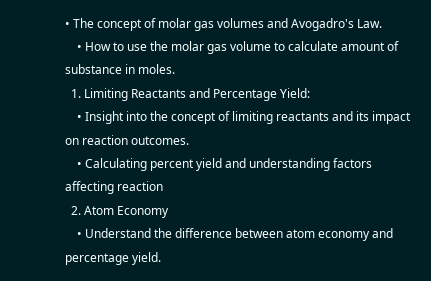• The concept of molar gas volumes and Avogadro's Law.
    • How to use the molar gas volume to calculate amount of substance in moles.
  1. Limiting Reactants and Percentage Yield:
    • Insight into the concept of limiting reactants and its impact on reaction outcomes.
    • Calculating percent yield and understanding factors affecting reaction
  2. Atom Economy
    • Understand the difference between atom economy and percentage yield.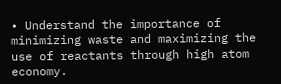• Understand the importance of minimizing waste and maximizing the use of reactants through high atom economy.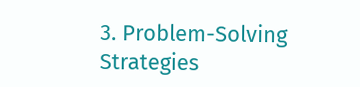3. Problem-Solving Strategies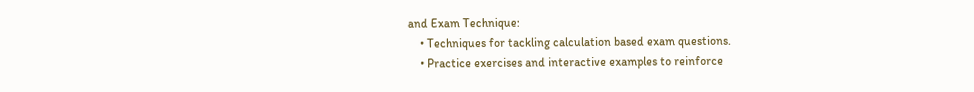and Exam Technique:
    • Techniques for tackling calculation based exam questions.
    • Practice exercises and interactive examples to reinforce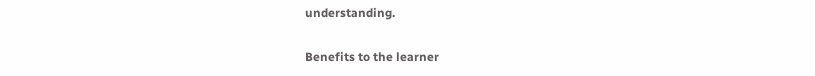understanding.

Benefits to the learner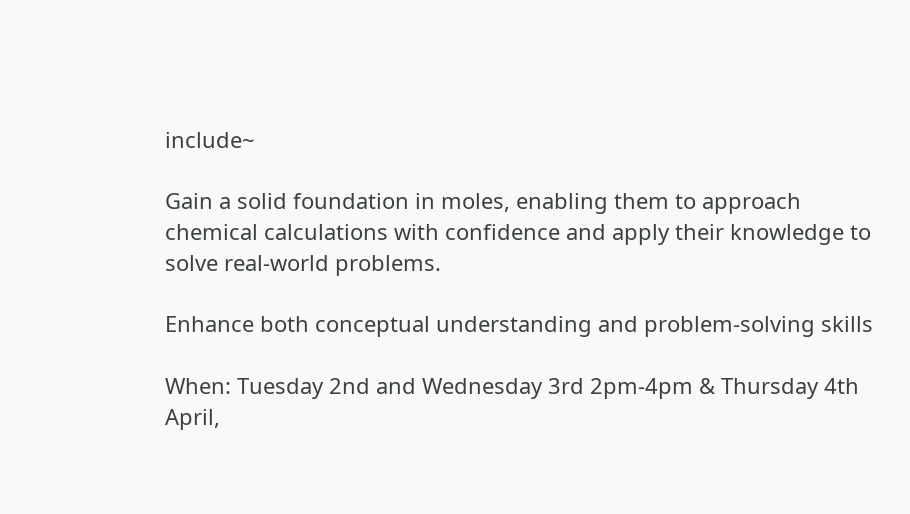include~

Gain a solid foundation in moles, enabling them to approach chemical calculations with confidence and apply their knowledge to solve real-world problems.

Enhance both conceptual understanding and problem-solving skills

When: Tuesday 2nd and Wednesday 3rd 2pm-4pm & Thursday 4th April,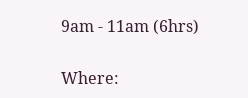9am - 11am (6hrs)

Where: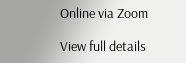Online via Zoom

View full details